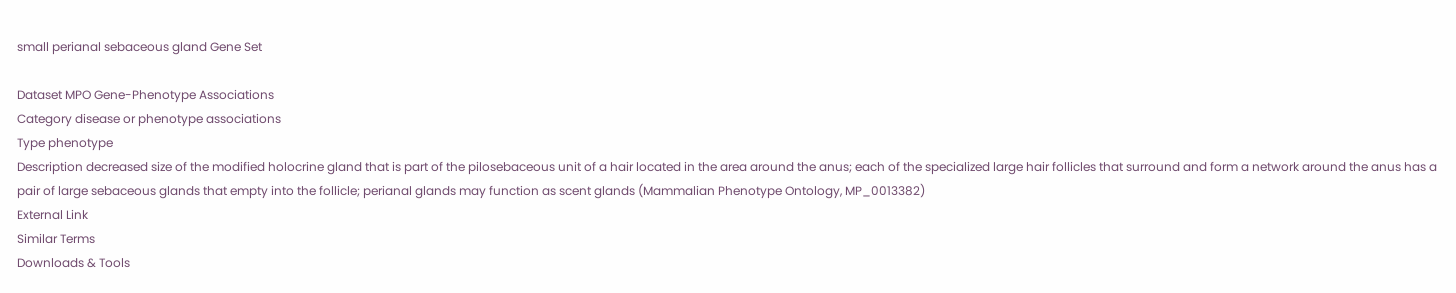small perianal sebaceous gland Gene Set

Dataset MPO Gene-Phenotype Associations
Category disease or phenotype associations
Type phenotype
Description decreased size of the modified holocrine gland that is part of the pilosebaceous unit of a hair located in the area around the anus; each of the specialized large hair follicles that surround and form a network around the anus has a pair of large sebaceous glands that empty into the follicle; perianal glands may function as scent glands (Mammalian Phenotype Ontology, MP_0013382)
External Link
Similar Terms
Downloads & Tools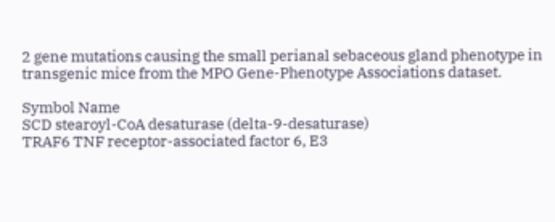2 gene mutations causing the small perianal sebaceous gland phenotype in transgenic mice from the MPO Gene-Phenotype Associations dataset.

Symbol Name
SCD stearoyl-CoA desaturase (delta-9-desaturase)
TRAF6 TNF receptor-associated factor 6, E3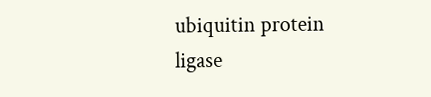ubiquitin protein ligase